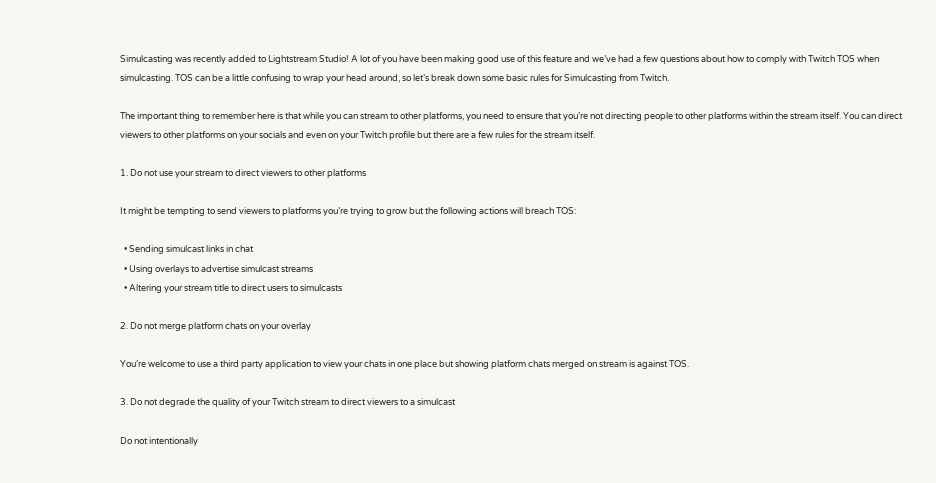Simulcasting was recently added to Lightstream Studio! A lot of you have been making good use of this feature and we’ve had a few questions about how to comply with Twitch TOS when simulcasting. TOS can be a little confusing to wrap your head around, so let’s break down some basic rules for Simulcasting from Twitch.

The important thing to remember here is that while you can stream to other platforms, you need to ensure that you’re not directing people to other platforms within the stream itself. You can direct viewers to other platforms on your socials and even on your Twitch profile but there are a few rules for the stream itself.

1. Do not use your stream to direct viewers to other platforms

It might be tempting to send viewers to platforms you’re trying to grow but the following actions will breach TOS:

  • Sending simulcast links in chat
  • Using overlays to advertise simulcast streams
  • Altering your stream title to direct users to simulcasts

2. Do not merge platform chats on your overlay

You’re welcome to use a third party application to view your chats in one place but showing platform chats merged on stream is against TOS.

3. Do not degrade the quality of your Twitch stream to direct viewers to a simulcast

Do not intentionally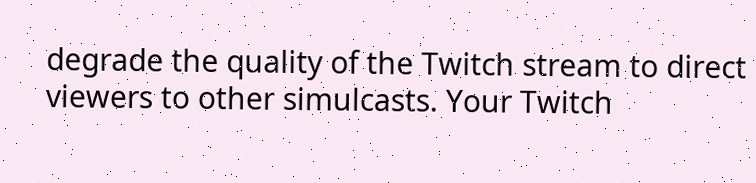degrade the quality of the Twitch stream to direct viewers to other simulcasts. Your Twitch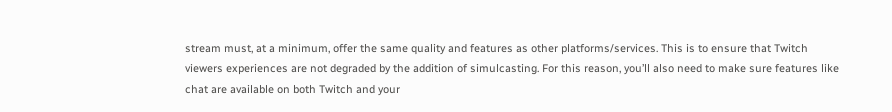stream must, at a minimum, offer the same quality and features as other platforms/services. This is to ensure that Twitch viewers experiences are not degraded by the addition of simulcasting. For this reason, you’ll also need to make sure features like chat are available on both Twitch and your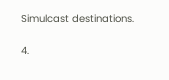Simulcast destinations.

4.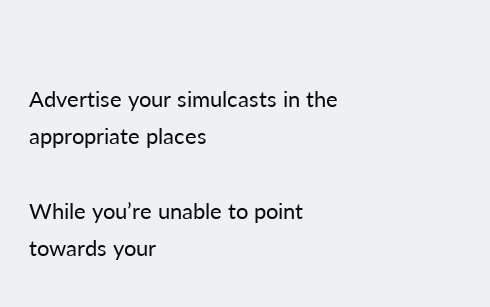Advertise your simulcasts in the appropriate places

While you’re unable to point towards your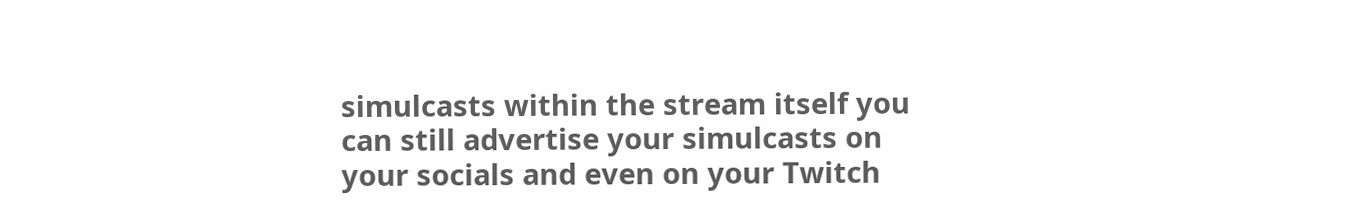simulcasts within the stream itself you can still advertise your simulcasts on your socials and even on your Twitch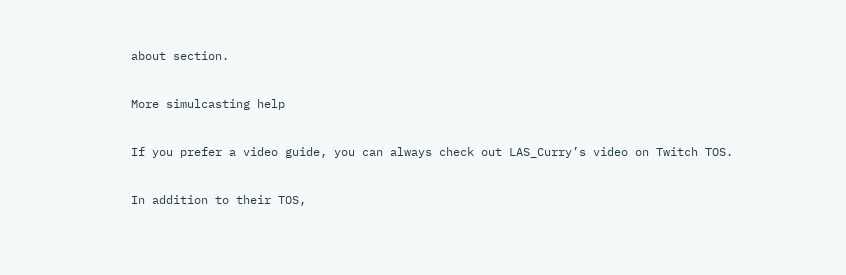about section.

More simulcasting help

If you prefer a video guide, you can always check out LAS_Curry’s video on Twitch TOS.

In addition to their TOS,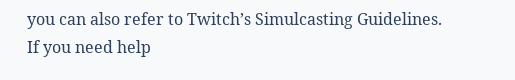you can also refer to Twitch’s Simulcasting Guidelines.
If you need help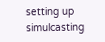setting up simulcasting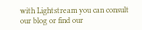with Lightstream you can consult our blog or find our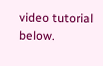video tutorial below.